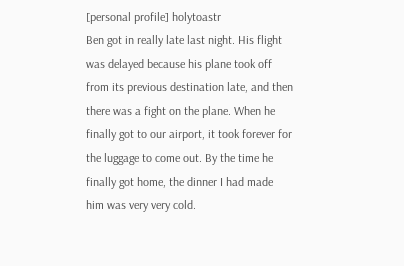[personal profile] holytoastr
Ben got in really late last night. His flight was delayed because his plane took off from its previous destination late, and then there was a fight on the plane. When he finally got to our airport, it took forever for the luggage to come out. By the time he finally got home, the dinner I had made him was very very cold.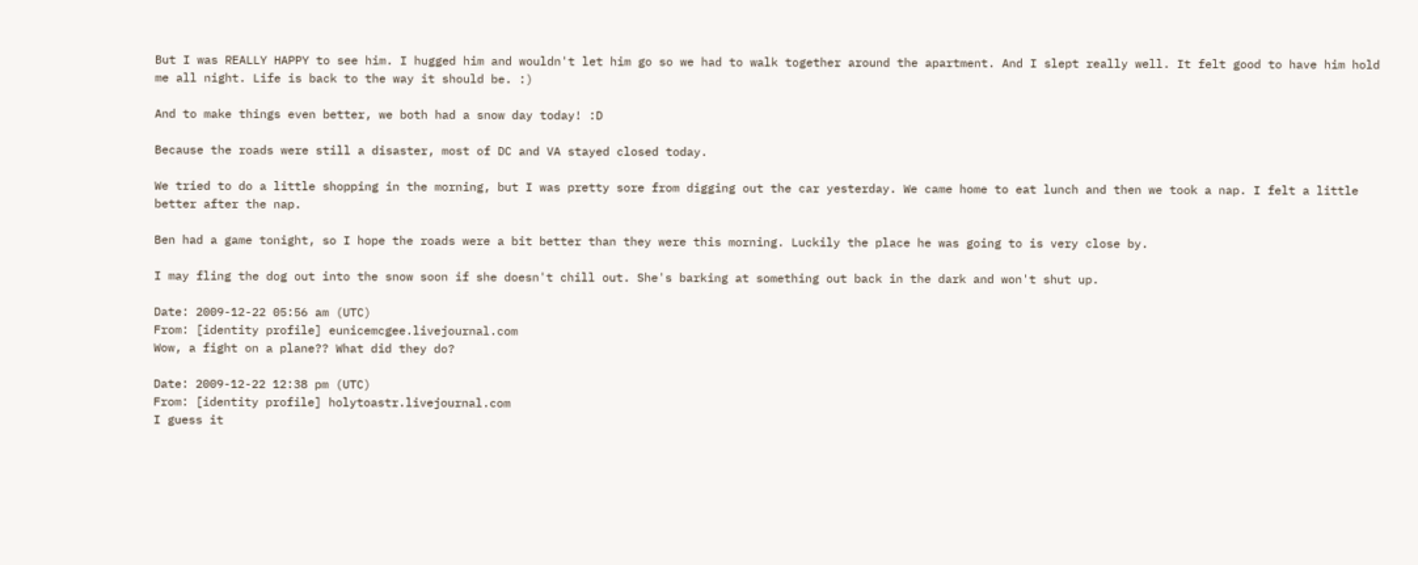But I was REALLY HAPPY to see him. I hugged him and wouldn't let him go so we had to walk together around the apartment. And I slept really well. It felt good to have him hold me all night. Life is back to the way it should be. :)

And to make things even better, we both had a snow day today! :D

Because the roads were still a disaster, most of DC and VA stayed closed today.

We tried to do a little shopping in the morning, but I was pretty sore from digging out the car yesterday. We came home to eat lunch and then we took a nap. I felt a little better after the nap.

Ben had a game tonight, so I hope the roads were a bit better than they were this morning. Luckily the place he was going to is very close by.

I may fling the dog out into the snow soon if she doesn't chill out. She's barking at something out back in the dark and won't shut up.

Date: 2009-12-22 05:56 am (UTC)
From: [identity profile] eunicemcgee.livejournal.com
Wow, a fight on a plane?? What did they do?

Date: 2009-12-22 12:38 pm (UTC)
From: [identity profile] holytoastr.livejournal.com
I guess it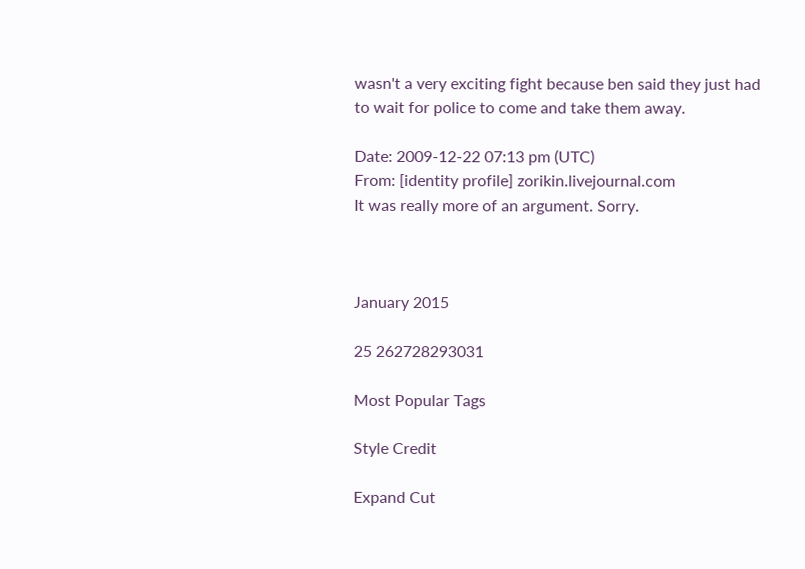wasn't a very exciting fight because ben said they just had to wait for police to come and take them away.

Date: 2009-12-22 07:13 pm (UTC)
From: [identity profile] zorikin.livejournal.com
It was really more of an argument. Sorry.



January 2015

25 262728293031

Most Popular Tags

Style Credit

Expand Cut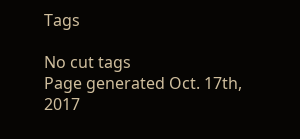Tags

No cut tags
Page generated Oct. 17th, 2017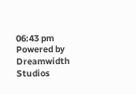06:43 pm
Powered by Dreamwidth Studios